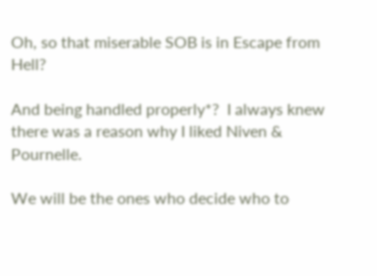Oh, so that miserable SOB is in Escape from Hell?

And being handled properly*?  I always knew there was a reason why I liked Niven & Pournelle.

We will be the ones who decide who to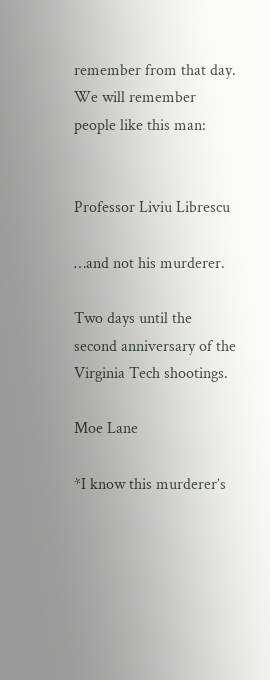remember from that day. We will remember people like this man:


Professor Liviu Librescu

…and not his murderer.

Two days until the second anniversary of the Virginia Tech shootings.

Moe Lane

*I know this murderer’s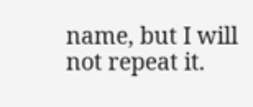name, but I will not repeat it.